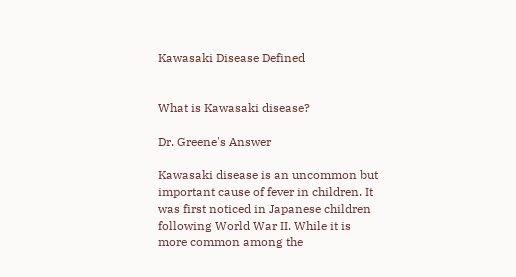Kawasaki Disease Defined


What is Kawasaki disease?

Dr. Greene's Answer

Kawasaki disease is an uncommon but important cause of fever in children. It was first noticed in Japanese children following World War II. While it is more common among the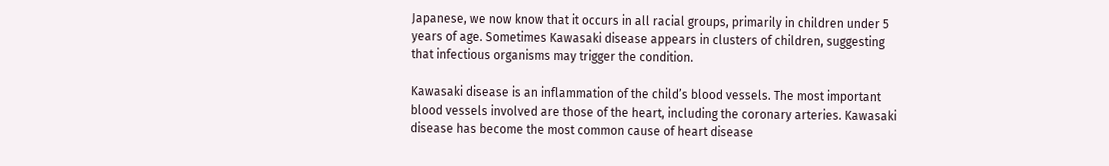Japanese, we now know that it occurs in all racial groups, primarily in children under 5 years of age. Sometimes Kawasaki disease appears in clusters of children, suggesting that infectious organisms may trigger the condition.

Kawasaki disease is an inflammation of the child’s blood vessels. The most important blood vessels involved are those of the heart, including the coronary arteries. Kawasaki disease has become the most common cause of heart disease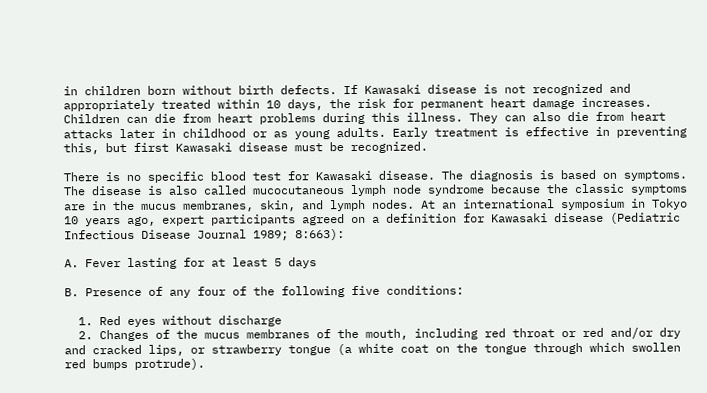in children born without birth defects. If Kawasaki disease is not recognized and appropriately treated within 10 days, the risk for permanent heart damage increases. Children can die from heart problems during this illness. They can also die from heart attacks later in childhood or as young adults. Early treatment is effective in preventing this, but first Kawasaki disease must be recognized.

There is no specific blood test for Kawasaki disease. The diagnosis is based on symptoms. The disease is also called mucocutaneous lymph node syndrome because the classic symptoms are in the mucus membranes, skin, and lymph nodes. At an international symposium in Tokyo 10 years ago, expert participants agreed on a definition for Kawasaki disease (Pediatric Infectious Disease Journal 1989; 8:663):

A. Fever lasting for at least 5 days

B. Presence of any four of the following five conditions:

  1. Red eyes without discharge
  2. Changes of the mucus membranes of the mouth, including red throat or red and/or dry and cracked lips, or strawberry tongue (a white coat on the tongue through which swollen red bumps protrude).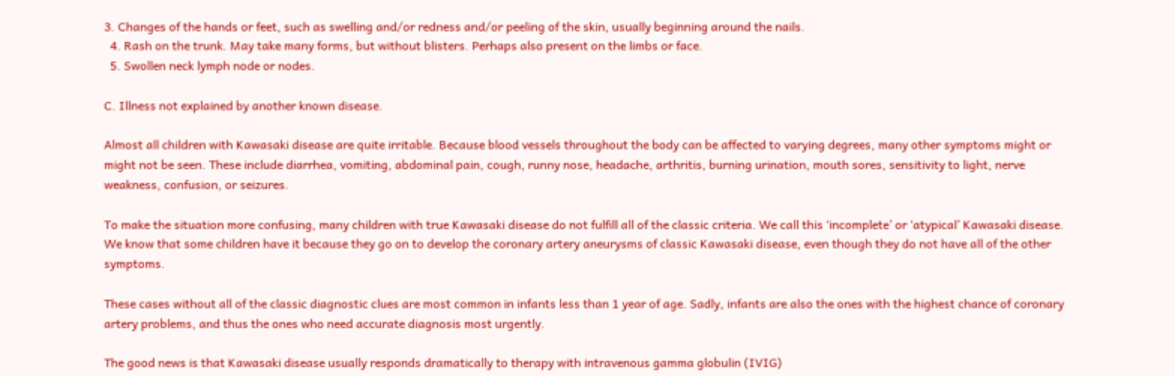3. Changes of the hands or feet, such as swelling and/or redness and/or peeling of the skin, usually beginning around the nails.
  4. Rash on the trunk. May take many forms, but without blisters. Perhaps also present on the limbs or face.
  5. Swollen neck lymph node or nodes.

C. Illness not explained by another known disease.

Almost all children with Kawasaki disease are quite irritable. Because blood vessels throughout the body can be affected to varying degrees, many other symptoms might or might not be seen. These include diarrhea, vomiting, abdominal pain, cough, runny nose, headache, arthritis, burning urination, mouth sores, sensitivity to light, nerve weakness, confusion, or seizures.

To make the situation more confusing, many children with true Kawasaki disease do not fulfill all of the classic criteria. We call this ‘incomplete’ or ‘atypical’ Kawasaki disease. We know that some children have it because they go on to develop the coronary artery aneurysms of classic Kawasaki disease, even though they do not have all of the other symptoms.

These cases without all of the classic diagnostic clues are most common in infants less than 1 year of age. Sadly, infants are also the ones with the highest chance of coronary artery problems, and thus the ones who need accurate diagnosis most urgently.

The good news is that Kawasaki disease usually responds dramatically to therapy with intravenous gamma globulin (IVIG)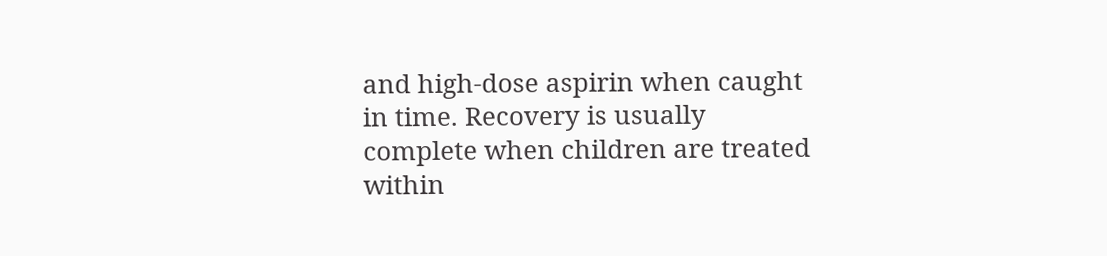and high-dose aspirin when caught in time. Recovery is usually complete when children are treated within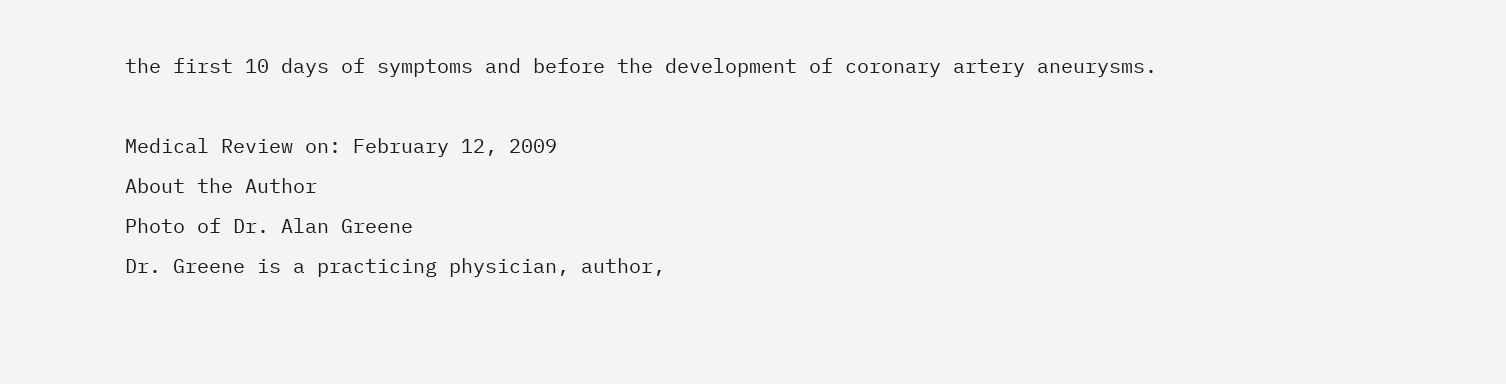the first 10 days of symptoms and before the development of coronary artery aneurysms.

Medical Review on: February 12, 2009
About the Author
Photo of Dr. Alan Greene
Dr. Greene is a practicing physician, author,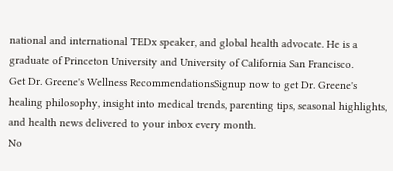national and international TEDx speaker, and global health advocate. He is a graduate of Princeton University and University of California San Francisco.
Get Dr. Greene's Wellness RecommendationsSignup now to get Dr. Greene's healing philosophy, insight into medical trends, parenting tips, seasonal highlights, and health news delivered to your inbox every month.
No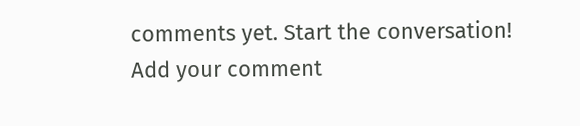comments yet. Start the conversation!
Add your comment